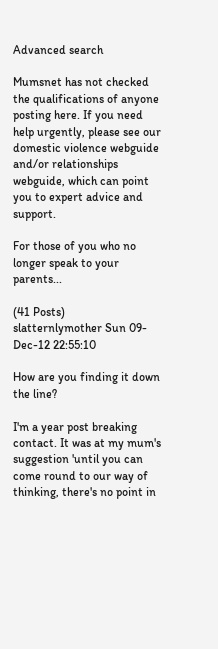Advanced search

Mumsnet has not checked the qualifications of anyone posting here. If you need help urgently, please see our domestic violence webguide and/or relationships webguide, which can point you to expert advice and support.

For those of you who no longer speak to your parents...

(41 Posts)
slatternlymother Sun 09-Dec-12 22:55:10

How are you finding it down the line?

I'm a year post breaking contact. It was at my mum's suggestion 'until you can come round to our way of thinking, there's no point in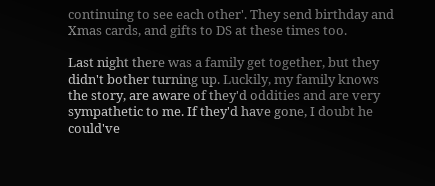continuing to see each other'. They send birthday and Xmas cards, and gifts to DS at these times too.

Last night there was a family get together, but they didn't bother turning up. Luckily, my family knows the story, are aware of they'd oddities and are very sympathetic to me. If they'd have gone, I doubt he could've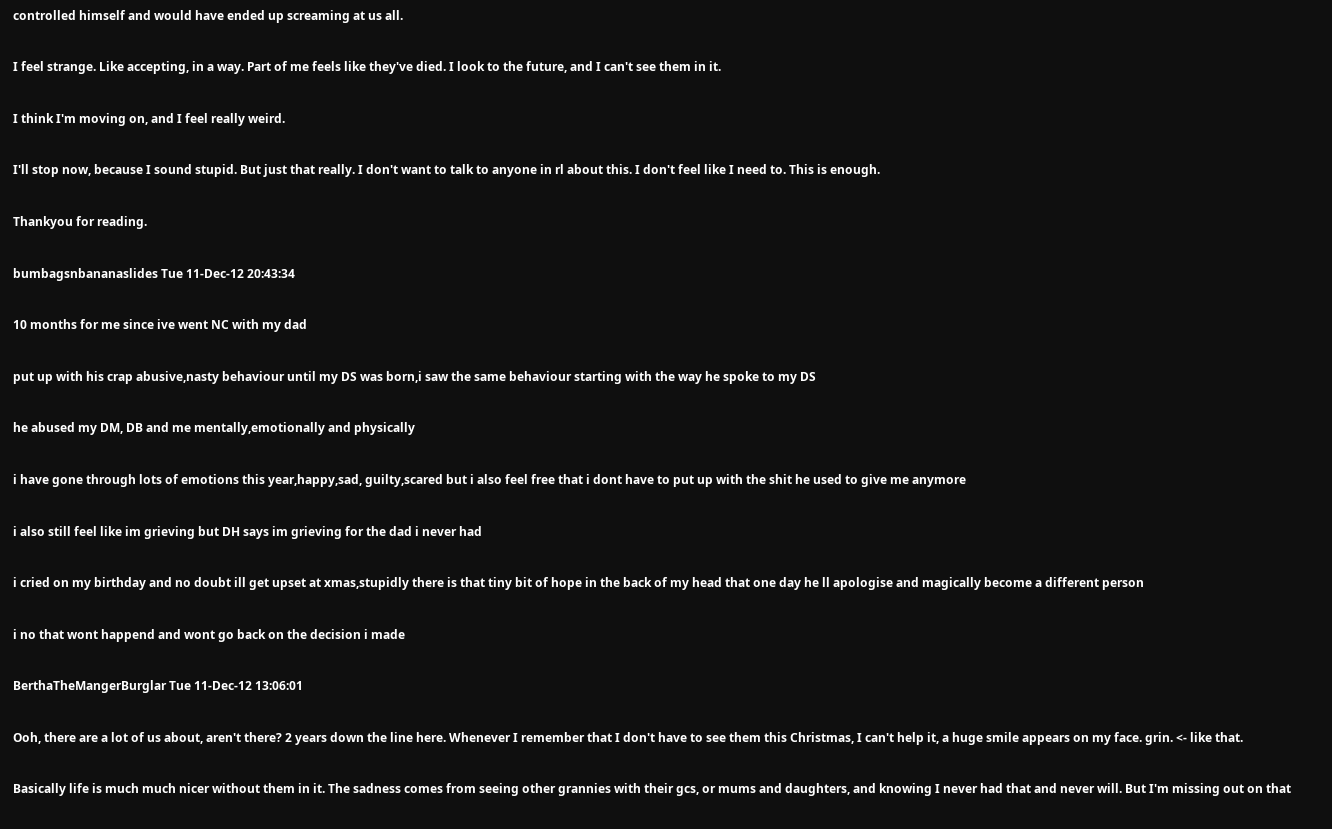controlled himself and would have ended up screaming at us all.

I feel strange. Like accepting, in a way. Part of me feels like they've died. I look to the future, and I can't see them in it.

I think I'm moving on, and I feel really weird.

I'll stop now, because I sound stupid. But just that really. I don't want to talk to anyone in rl about this. I don't feel like I need to. This is enough.

Thankyou for reading.

bumbagsnbananaslides Tue 11-Dec-12 20:43:34

10 months for me since ive went NC with my dad

put up with his crap abusive,nasty behaviour until my DS was born,i saw the same behaviour starting with the way he spoke to my DS

he abused my DM, DB and me mentally,emotionally and physically

i have gone through lots of emotions this year,happy,sad, guilty,scared but i also feel free that i dont have to put up with the shit he used to give me anymore

i also still feel like im grieving but DH says im grieving for the dad i never had

i cried on my birthday and no doubt ill get upset at xmas,stupidly there is that tiny bit of hope in the back of my head that one day he ll apologise and magically become a different person

i no that wont happend and wont go back on the decision i made

BerthaTheMangerBurglar Tue 11-Dec-12 13:06:01

Ooh, there are a lot of us about, aren't there? 2 years down the line here. Whenever I remember that I don't have to see them this Christmas, I can't help it, a huge smile appears on my face. grin. <- like that.

Basically life is much much nicer without them in it. The sadness comes from seeing other grannies with their gcs, or mums and daughters, and knowing I never had that and never will. But I'm missing out on that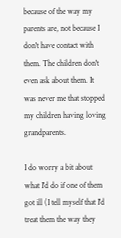because of the way my parents are, not because I don't have contact with them. The children don't even ask about them. It was never me that stopped my children having loving grandparents.

I do worry a bit about what I'd do if one of them got ill (I tell myself that I'd treat them the way they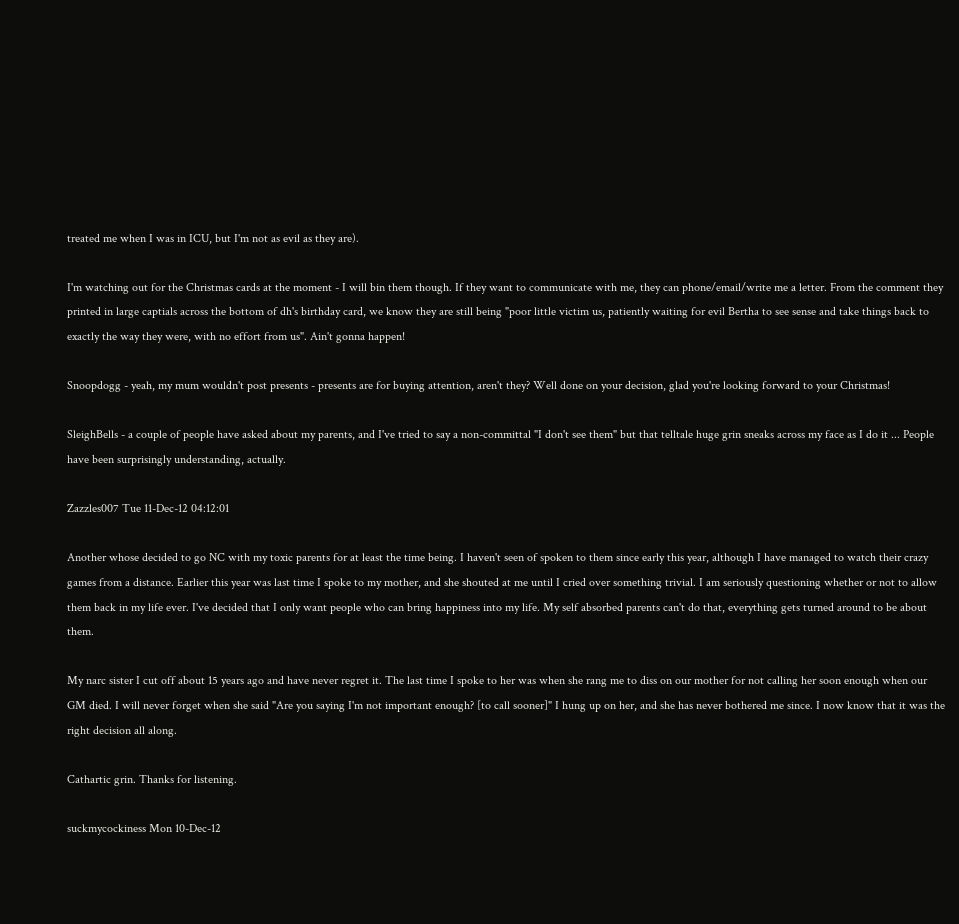treated me when I was in ICU, but I'm not as evil as they are).

I'm watching out for the Christmas cards at the moment - I will bin them though. If they want to communicate with me, they can phone/email/write me a letter. From the comment they printed in large captials across the bottom of dh's birthday card, we know they are still being "poor little victim us, patiently waiting for evil Bertha to see sense and take things back to exactly the way they were, with no effort from us". Ain't gonna happen!

Snoopdogg - yeah, my mum wouldn't post presents - presents are for buying attention, aren't they? Well done on your decision, glad you're looking forward to your Christmas!

SleighBells - a couple of people have asked about my parents, and I've tried to say a non-committal "I don't see them" but that telltale huge grin sneaks across my face as I do it ... People have been surprisingly understanding, actually.

Zazzles007 Tue 11-Dec-12 04:12:01

Another whose decided to go NC with my toxic parents for at least the time being. I haven't seen of spoken to them since early this year, although I have managed to watch their crazy games from a distance. Earlier this year was last time I spoke to my mother, and she shouted at me until I cried over something trivial. I am seriously questioning whether or not to allow them back in my life ever. I've decided that I only want people who can bring happiness into my life. My self absorbed parents can't do that, everything gets turned around to be about them.

My narc sister I cut off about 15 years ago and have never regret it. The last time I spoke to her was when she rang me to diss on our mother for not calling her soon enough when our GM died. I will never forget when she said "Are you saying I'm not important enough? [to call sooner]" I hung up on her, and she has never bothered me since. I now know that it was the right decision all along.

Cathartic grin. Thanks for listening.

suckmycockiness Mon 10-Dec-12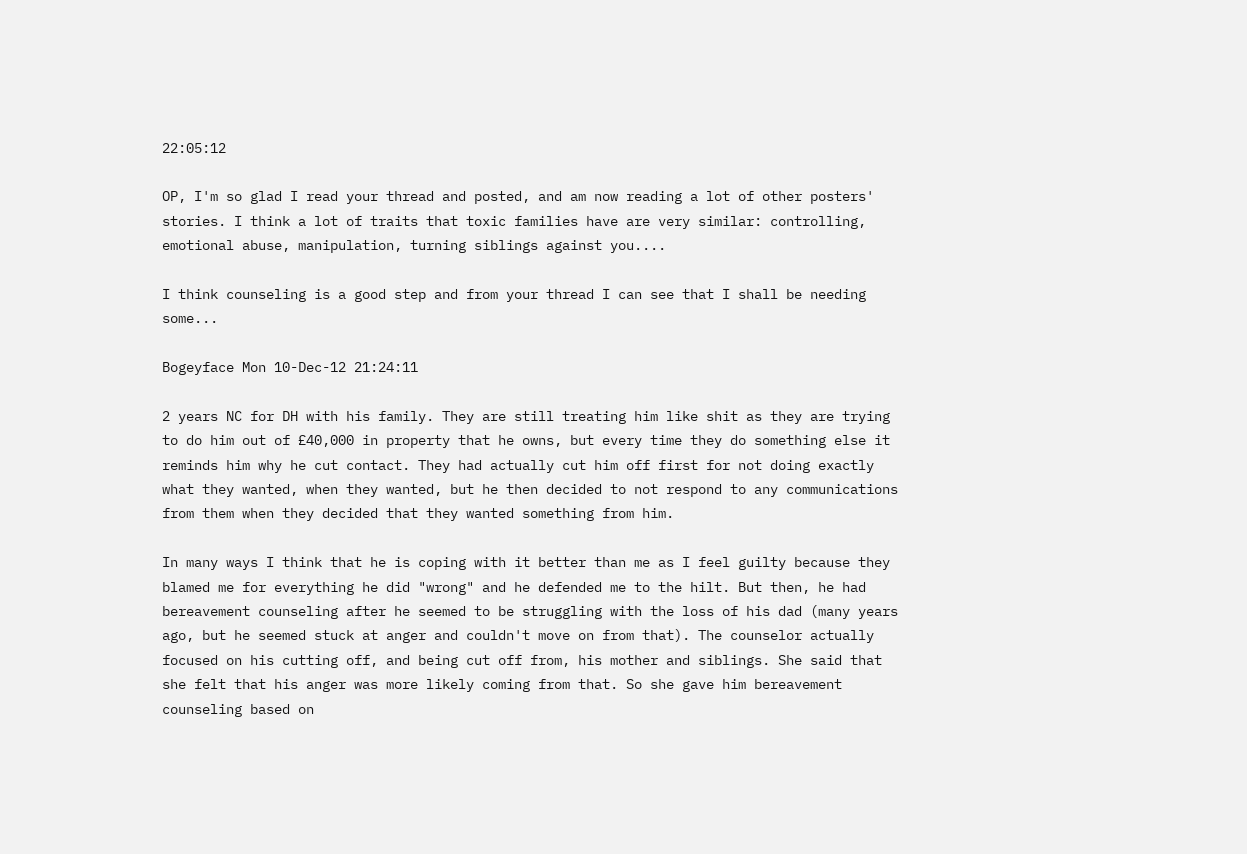22:05:12

OP, I'm so glad I read your thread and posted, and am now reading a lot of other posters' stories. I think a lot of traits that toxic families have are very similar: controlling, emotional abuse, manipulation, turning siblings against you....

I think counseling is a good step and from your thread I can see that I shall be needing some...

Bogeyface Mon 10-Dec-12 21:24:11

2 years NC for DH with his family. They are still treating him like shit as they are trying to do him out of £40,000 in property that he owns, but every time they do something else it reminds him why he cut contact. They had actually cut him off first for not doing exactly what they wanted, when they wanted, but he then decided to not respond to any communications from them when they decided that they wanted something from him.

In many ways I think that he is coping with it better than me as I feel guilty because they blamed me for everything he did "wrong" and he defended me to the hilt. But then, he had bereavement counseling after he seemed to be struggling with the loss of his dad (many years ago, but he seemed stuck at anger and couldn't move on from that). The counselor actually focused on his cutting off, and being cut off from, his mother and siblings. She said that she felt that his anger was more likely coming from that. So she gave him bereavement counseling based on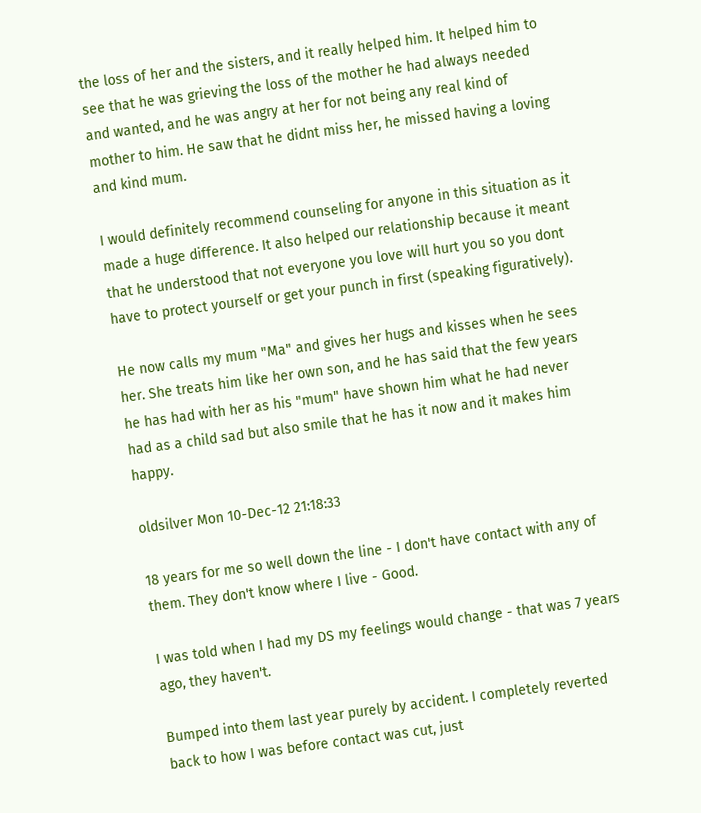the loss of her and the sisters, and it really helped him. It helped him to see that he was grieving the loss of the mother he had always needed and wanted, and he was angry at her for not being any real kind of mother to him. He saw that he didnt miss her, he missed having a loving and kind mum.

I would definitely recommend counseling for anyone in this situation as it made a huge difference. It also helped our relationship because it meant that he understood that not everyone you love will hurt you so you dont have to protect yourself or get your punch in first (speaking figuratively).

He now calls my mum "Ma" and gives her hugs and kisses when he sees her. She treats him like her own son, and he has said that the few years he has had with her as his "mum" have shown him what he had never had as a child sad but also smile that he has it now and it makes him happy.

oldsilver Mon 10-Dec-12 21:18:33

18 years for me so well down the line - I don't have contact with any of them. They don't know where I live - Good.

I was told when I had my DS my feelings would change - that was 7 years ago, they haven't.

Bumped into them last year purely by accident. I completely reverted back to how I was before contact was cut, just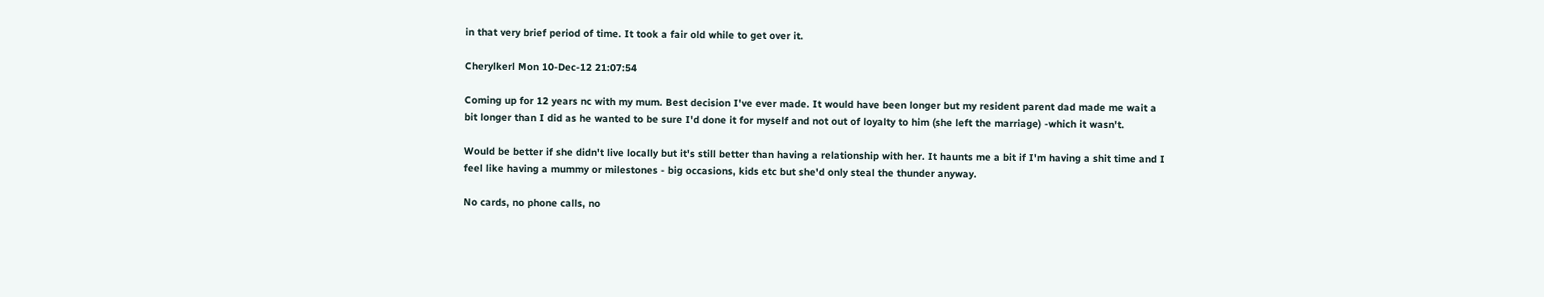in that very brief period of time. It took a fair old while to get over it.

Cherylkerl Mon 10-Dec-12 21:07:54

Coming up for 12 years nc with my mum. Best decision I've ever made. It would have been longer but my resident parent dad made me wait a bit longer than I did as he wanted to be sure I'd done it for myself and not out of loyalty to him (she left the marriage) -which it wasn't.

Would be better if she didn't live locally but it's still better than having a relationship with her. It haunts me a bit if I'm having a shit time and I feel like having a mummy or milestones - big occasions, kids etc but she'd only steal the thunder anyway.

No cards, no phone calls, no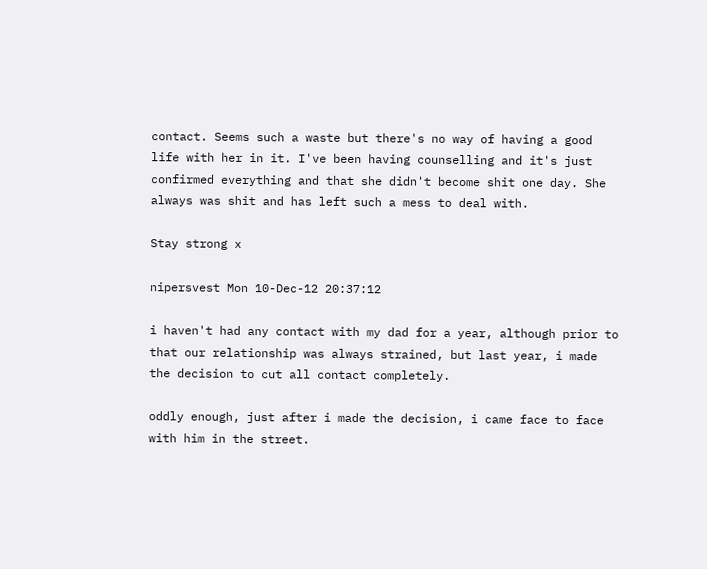contact. Seems such a waste but there's no way of having a good life with her in it. I've been having counselling and it's just confirmed everything and that she didn't become shit one day. She always was shit and has left such a mess to deal with.

Stay strong x

nipersvest Mon 10-Dec-12 20:37:12

i haven't had any contact with my dad for a year, although prior to that our relationship was always strained, but last year, i made the decision to cut all contact completely.

oddly enough, just after i made the decision, i came face to face with him in the street.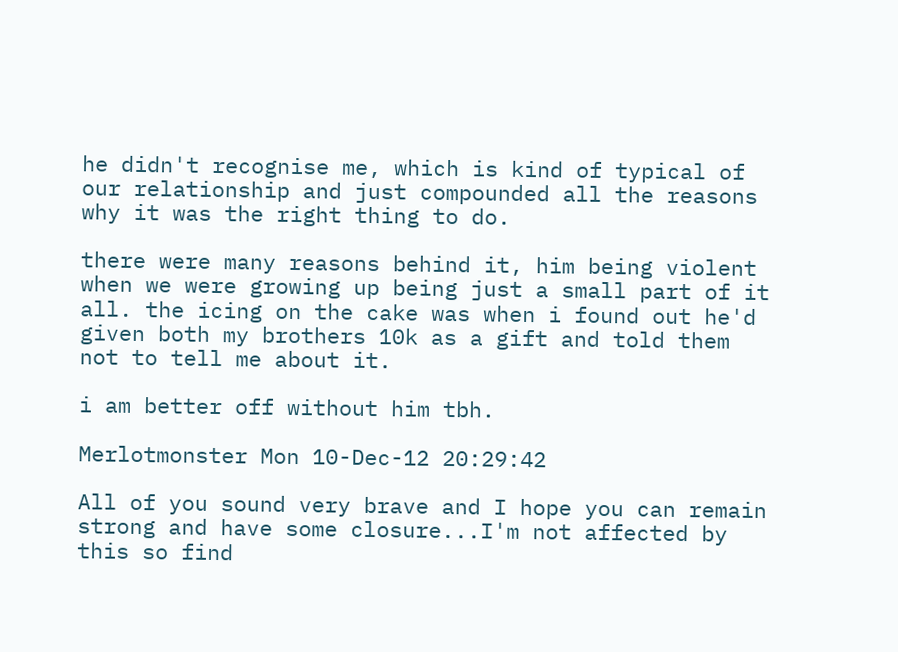he didn't recognise me, which is kind of typical of our relationship and just compounded all the reasons why it was the right thing to do.

there were many reasons behind it, him being violent when we were growing up being just a small part of it all. the icing on the cake was when i found out he'd given both my brothers 10k as a gift and told them not to tell me about it.

i am better off without him tbh.

Merlotmonster Mon 10-Dec-12 20:29:42

All of you sound very brave and I hope you can remain strong and have some closure...I'm not affected by this so find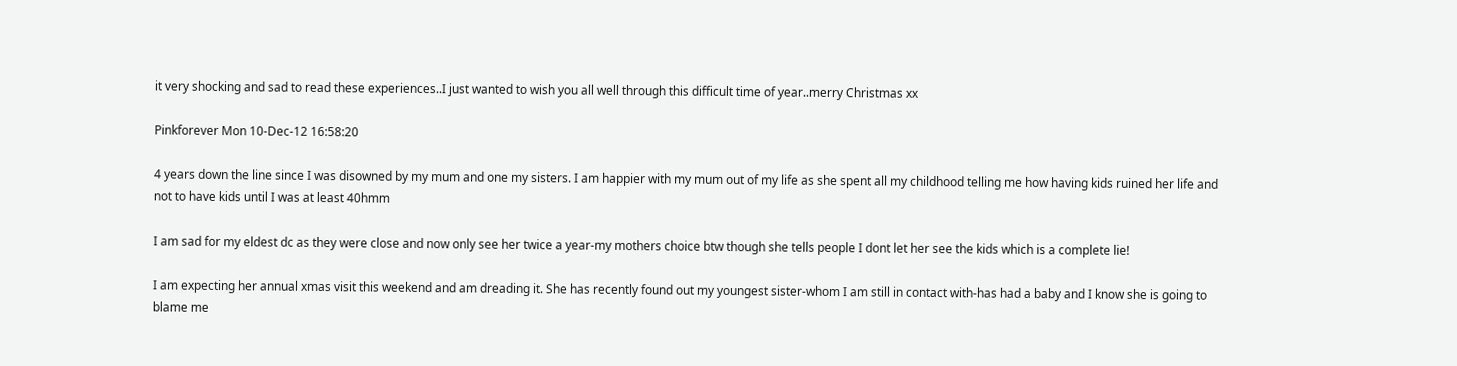it very shocking and sad to read these experiences..I just wanted to wish you all well through this difficult time of year..merry Christmas xx

Pinkforever Mon 10-Dec-12 16:58:20

4 years down the line since I was disowned by my mum and one my sisters. I am happier with my mum out of my life as she spent all my childhood telling me how having kids ruined her life and not to have kids until I was at least 40hmm

I am sad for my eldest dc as they were close and now only see her twice a year-my mothers choice btw though she tells people I dont let her see the kids which is a complete lie!

I am expecting her annual xmas visit this weekend and am dreading it. She has recently found out my youngest sister-whom I am still in contact with-has had a baby and I know she is going to blame me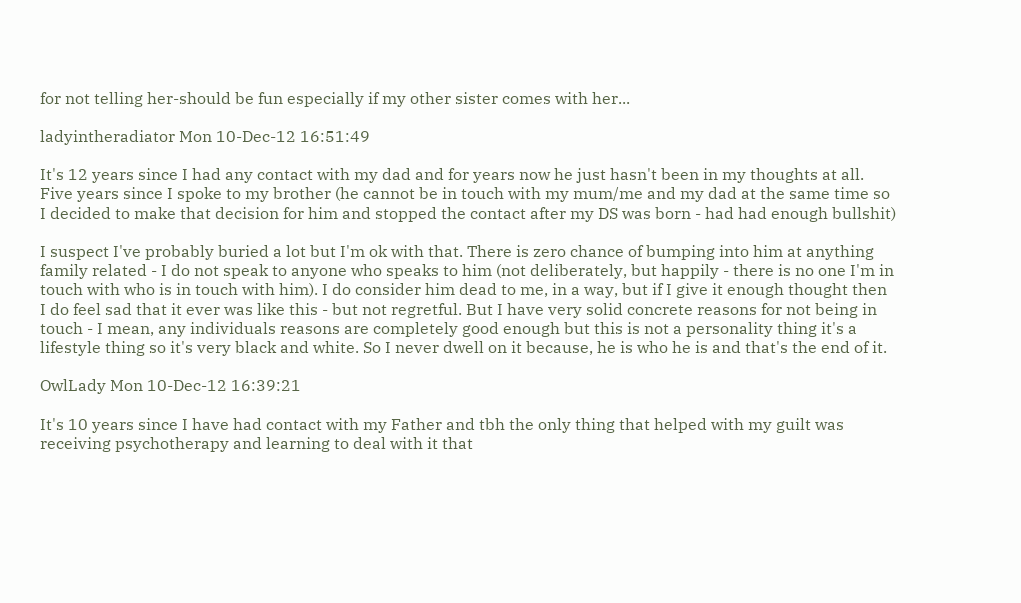for not telling her-should be fun especially if my other sister comes with her...

ladyintheradiator Mon 10-Dec-12 16:51:49

It's 12 years since I had any contact with my dad and for years now he just hasn't been in my thoughts at all. Five years since I spoke to my brother (he cannot be in touch with my mum/me and my dad at the same time so I decided to make that decision for him and stopped the contact after my DS was born - had had enough bullshit)

I suspect I've probably buried a lot but I'm ok with that. There is zero chance of bumping into him at anything family related - I do not speak to anyone who speaks to him (not deliberately, but happily - there is no one I'm in touch with who is in touch with him). I do consider him dead to me, in a way, but if I give it enough thought then I do feel sad that it ever was like this - but not regretful. But I have very solid concrete reasons for not being in touch - I mean, any individuals reasons are completely good enough but this is not a personality thing it's a lifestyle thing so it's very black and white. So I never dwell on it because, he is who he is and that's the end of it.

OwlLady Mon 10-Dec-12 16:39:21

It's 10 years since I have had contact with my Father and tbh the only thing that helped with my guilt was receiving psychotherapy and learning to deal with it that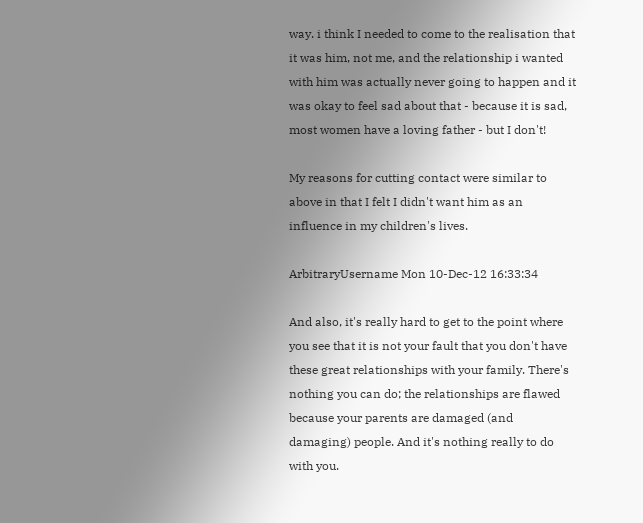way. i think I needed to come to the realisation that it was him, not me, and the relationship i wanted with him was actually never going to happen and it was okay to feel sad about that - because it is sad, most women have a loving father - but I don't!

My reasons for cutting contact were similar to above in that I felt I didn't want him as an influence in my children's lives.

ArbitraryUsername Mon 10-Dec-12 16:33:34

And also, it's really hard to get to the point where you see that it is not your fault that you don't have these great relationships with your family. There's nothing you can do; the relationships are flawed because your parents are damaged (and damaging) people. And it's nothing really to do with you.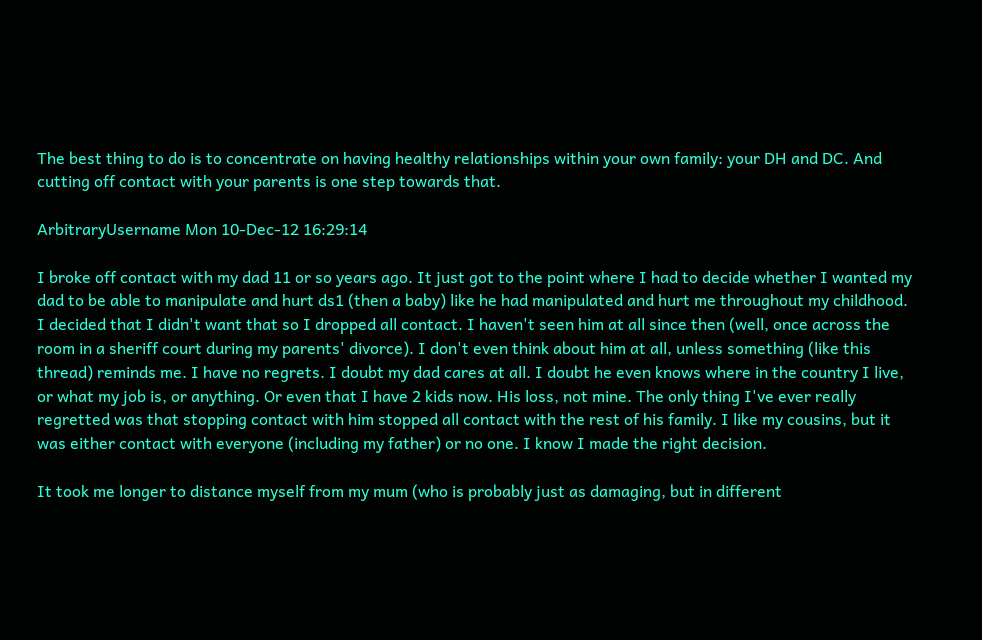The best thing to do is to concentrate on having healthy relationships within your own family: your DH and DC. And cutting off contact with your parents is one step towards that.

ArbitraryUsername Mon 10-Dec-12 16:29:14

I broke off contact with my dad 11 or so years ago. It just got to the point where I had to decide whether I wanted my dad to be able to manipulate and hurt ds1 (then a baby) like he had manipulated and hurt me throughout my childhood. I decided that I didn't want that so I dropped all contact. I haven't seen him at all since then (well, once across the room in a sheriff court during my parents' divorce). I don't even think about him at all, unless something (like this thread) reminds me. I have no regrets. I doubt my dad cares at all. I doubt he even knows where in the country I live, or what my job is, or anything. Or even that I have 2 kids now. His loss, not mine. The only thing I've ever really regretted was that stopping contact with him stopped all contact with the rest of his family. I like my cousins, but it was either contact with everyone (including my father) or no one. I know I made the right decision.

It took me longer to distance myself from my mum (who is probably just as damaging, but in different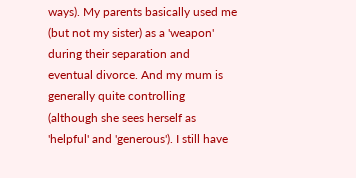ways). My parents basically used me (but not my sister) as a 'weapon' during their separation and eventual divorce. And my mum is generally quite controlling (although she sees herself as 'helpful' and 'generous'). I still have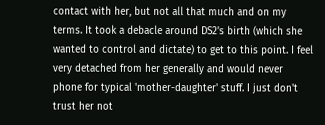contact with her, but not all that much and on my terms. It took a debacle around DS2's birth (which she wanted to control and dictate) to get to this point. I feel very detached from her generally and would never phone for typical 'mother-daughter' stuff. I just don't trust her not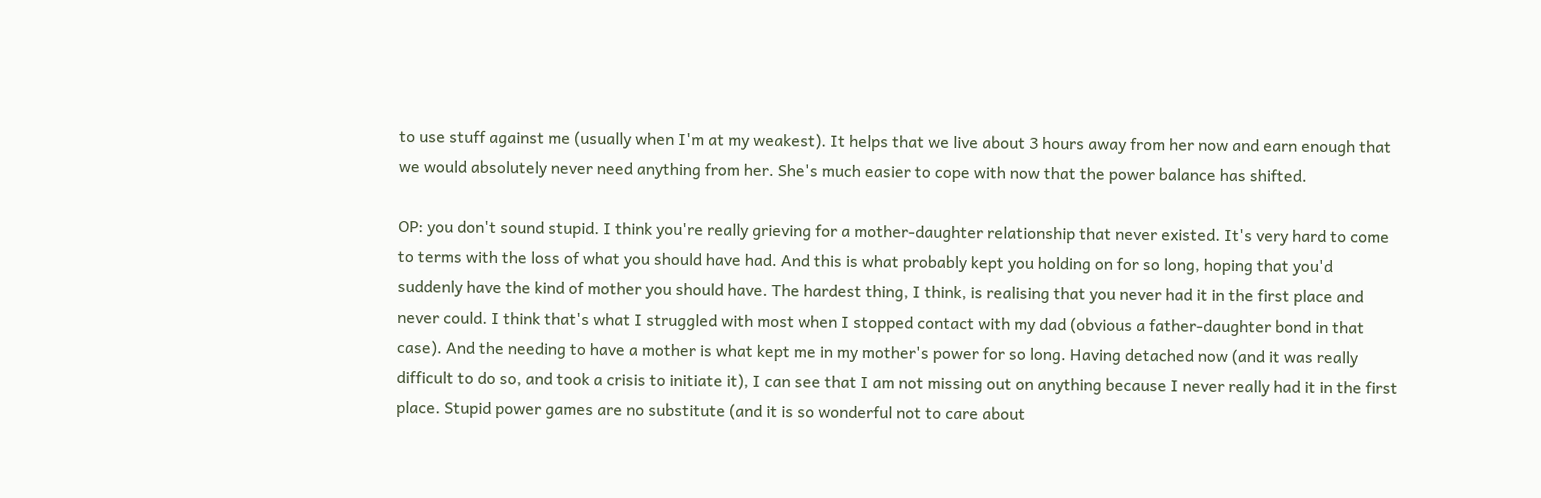to use stuff against me (usually when I'm at my weakest). It helps that we live about 3 hours away from her now and earn enough that we would absolutely never need anything from her. She's much easier to cope with now that the power balance has shifted.

OP: you don't sound stupid. I think you're really grieving for a mother-daughter relationship that never existed. It's very hard to come to terms with the loss of what you should have had. And this is what probably kept you holding on for so long, hoping that you'd suddenly have the kind of mother you should have. The hardest thing, I think, is realising that you never had it in the first place and never could. I think that's what I struggled with most when I stopped contact with my dad (obvious a father-daughter bond in that case). And the needing to have a mother is what kept me in my mother's power for so long. Having detached now (and it was really difficult to do so, and took a crisis to initiate it), I can see that I am not missing out on anything because I never really had it in the first place. Stupid power games are no substitute (and it is so wonderful not to care about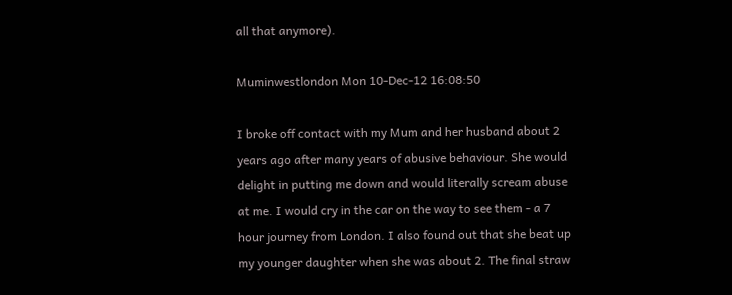all that anymore).

Muminwestlondon Mon 10-Dec-12 16:08:50

I broke off contact with my Mum and her husband about 2 years ago after many years of abusive behaviour. She would delight in putting me down and would literally scream abuse at me. I would cry in the car on the way to see them - a 7 hour journey from London. I also found out that she beat up my younger daughter when she was about 2. The final straw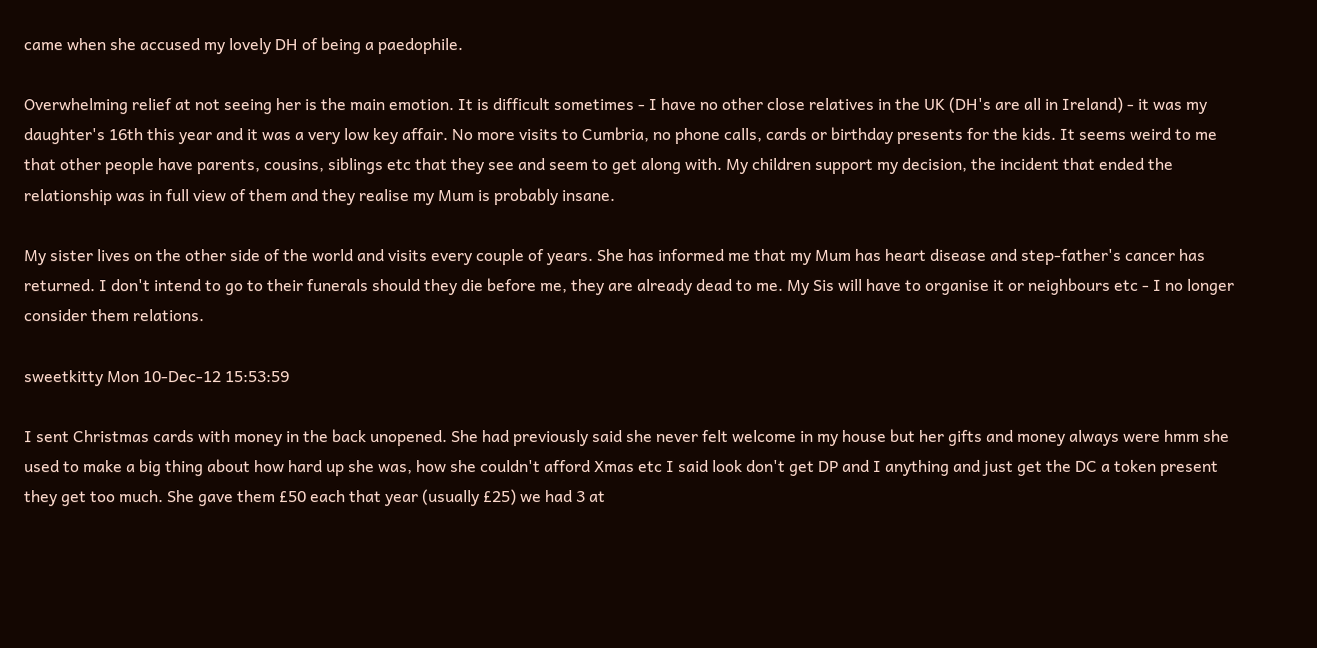came when she accused my lovely DH of being a paedophile.

Overwhelming relief at not seeing her is the main emotion. It is difficult sometimes - I have no other close relatives in the UK (DH's are all in Ireland) - it was my daughter's 16th this year and it was a very low key affair. No more visits to Cumbria, no phone calls, cards or birthday presents for the kids. It seems weird to me that other people have parents, cousins, siblings etc that they see and seem to get along with. My children support my decision, the incident that ended the relationship was in full view of them and they realise my Mum is probably insane.

My sister lives on the other side of the world and visits every couple of years. She has informed me that my Mum has heart disease and step-father's cancer has returned. I don't intend to go to their funerals should they die before me, they are already dead to me. My Sis will have to organise it or neighbours etc - I no longer consider them relations.

sweetkitty Mon 10-Dec-12 15:53:59

I sent Christmas cards with money in the back unopened. She had previously said she never felt welcome in my house but her gifts and money always were hmm she used to make a big thing about how hard up she was, how she couldn't afford Xmas etc I said look don't get DP and I anything and just get the DC a token present they get too much. She gave them £50 each that year (usually £25) we had 3 at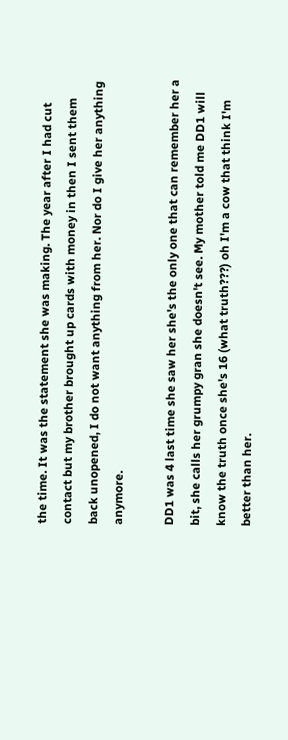the time. It was the statement she was making. The year after I had cut contact but my brother brought up cards with money in then I sent them back unopened, I do not want anything from her. Nor do I give her anything anymore.

DD1 was 4 last time she saw her she's the only one that can remember her a bit, she calls her grumpy gran she doesn't see. My mother told me DD1 will know the truth once she's 16 (what truth???) oh I'm a cow that think I'm better than her.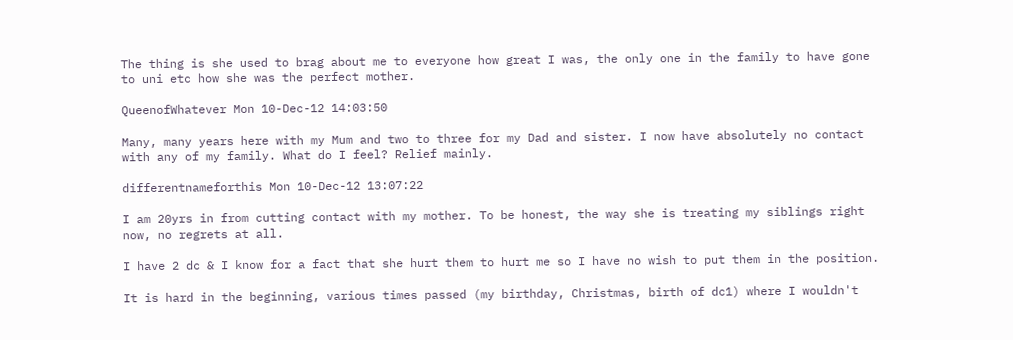The thing is she used to brag about me to everyone how great I was, the only one in the family to have gone to uni etc how she was the perfect mother.

QueenofWhatever Mon 10-Dec-12 14:03:50

Many, many years here with my Mum and two to three for my Dad and sister. I now have absolutely no contact with any of my family. What do I feel? Relief mainly.

differentnameforthis Mon 10-Dec-12 13:07:22

I am 20yrs in from cutting contact with my mother. To be honest, the way she is treating my siblings right now, no regrets at all.

I have 2 dc & I know for a fact that she hurt them to hurt me so I have no wish to put them in the position.

It is hard in the beginning, various times passed (my birthday, Christmas, birth of dc1) where I wouldn't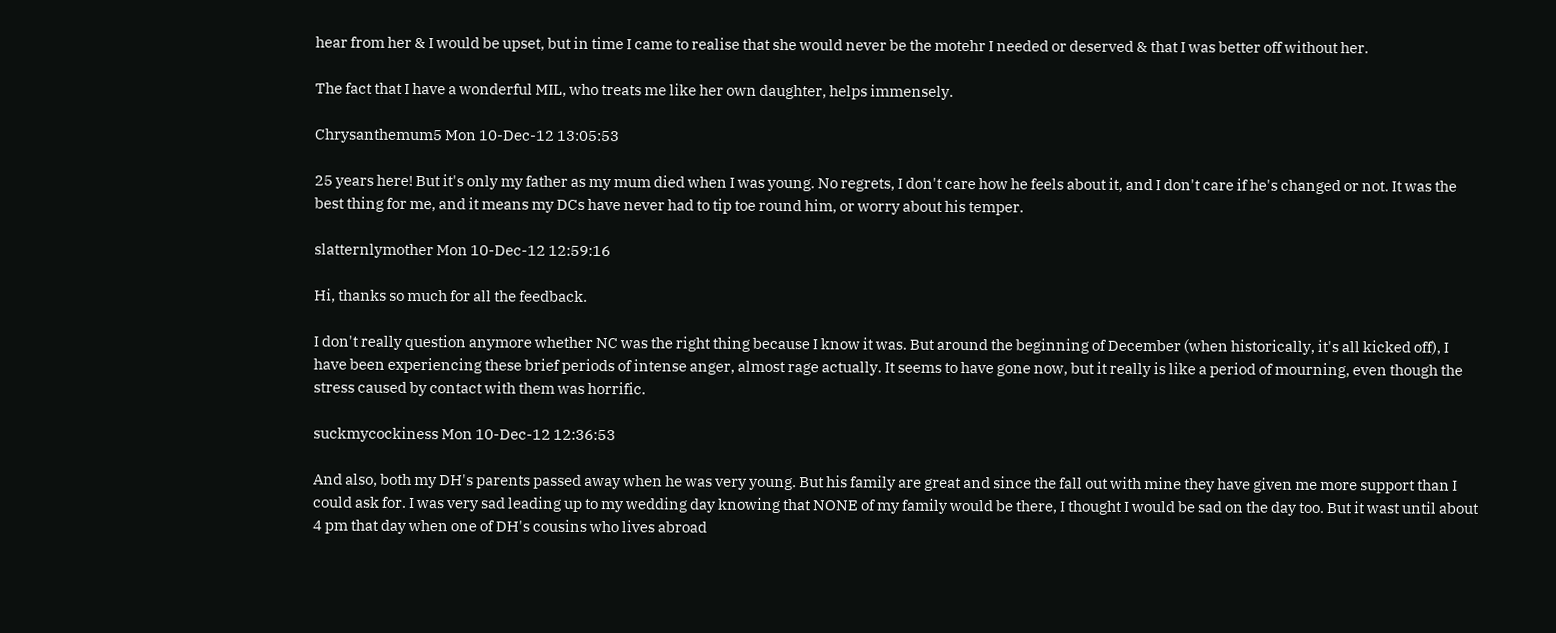hear from her & I would be upset, but in time I came to realise that she would never be the motehr I needed or deserved & that I was better off without her.

The fact that I have a wonderful MIL, who treats me like her own daughter, helps immensely.

Chrysanthemum5 Mon 10-Dec-12 13:05:53

25 years here! But it's only my father as my mum died when I was young. No regrets, I don't care how he feels about it, and I don't care if he's changed or not. It was the best thing for me, and it means my DCs have never had to tip toe round him, or worry about his temper.

slatternlymother Mon 10-Dec-12 12:59:16

Hi, thanks so much for all the feedback.

I don't really question anymore whether NC was the right thing because I know it was. But around the beginning of December (when historically, it's all kicked off), I have been experiencing these brief periods of intense anger, almost rage actually. It seems to have gone now, but it really is like a period of mourning, even though the stress caused by contact with them was horrific.

suckmycockiness Mon 10-Dec-12 12:36:53

And also, both my DH's parents passed away when he was very young. But his family are great and since the fall out with mine they have given me more support than I could ask for. I was very sad leading up to my wedding day knowing that NONE of my family would be there, I thought I would be sad on the day too. But it wast until about 4 pm that day when one of DH's cousins who lives abroad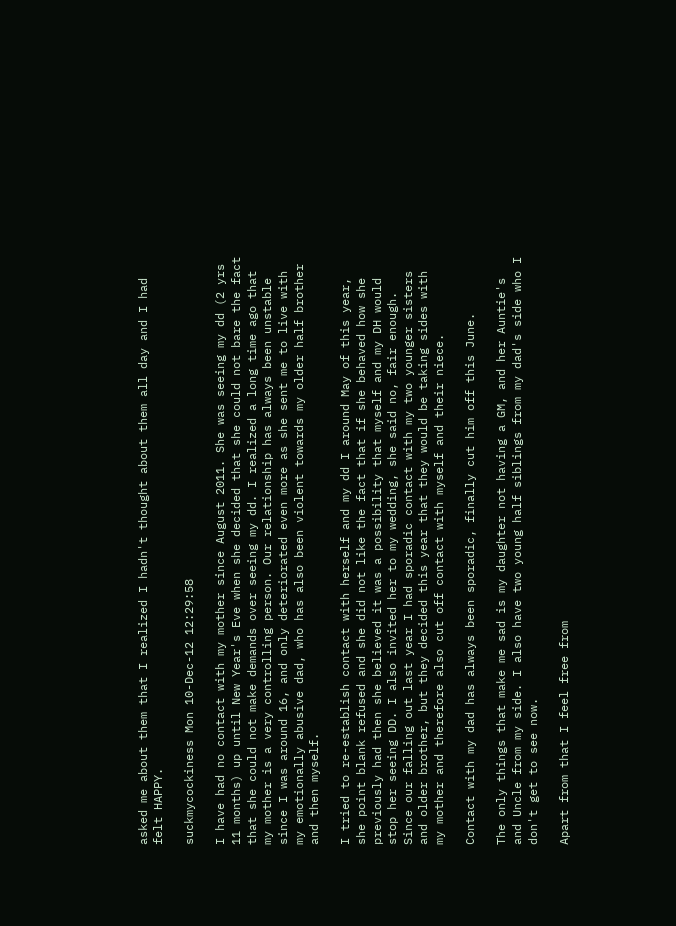asked me about them that I realized I hadn't thought about them all day and I had felt HAPPY.

suckmycockiness Mon 10-Dec-12 12:29:58

I have had no contact with my mother since August 2011. She was seeing my dd (2 yrs 11 months) up until New Year's Eve when she decided that she could not bare the fact that she could not make demands over seeing my dd. I realized a long time ago that my mother is a very controlling person. Our relationship has always been unstable since I was around 16, and only deteriorated even more as she sent me to live with my emotionally abusive dad, who has also been violent towards my older half brother and then myself.

I tried to re-establish contact with herself and my dd I around May of this year, she point blank refused and she did not like the fact that if she behaved how she previously had then she believed it was a possibility that myself and my DH would stop her seeing DD. I also invited her to my wedding, she said no, fair enough. Since our falling out last year I had sporadic contact with my two younger sisters and older brother, but they decided this year that they would be taking sides with my mother and therefore also cut off contact with myself and their niece.

Contact with my dad has always been sporadic, finally cut him off this June.

The only things that make me sad is my daughter not having a GM, and her Auntie's and Uncle from my side. I also have two young half siblings from my dad's side who I don't get to see now.

Apart from that I feel free from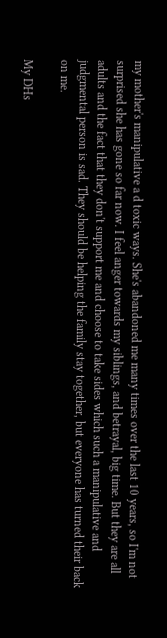my mother's manipulative a d toxic ways. She's abandoned me many times over the last 10 years, so I'm not surprised she has gone so far now. I feel anger towards my siblings, and betrayal, big time. But they are all adults and the fact that they don't support me and choose to take sides which such a manipulative and judgmental person is sad. They should be helping the family stay together, but everyone has turned their back on me.

My DHs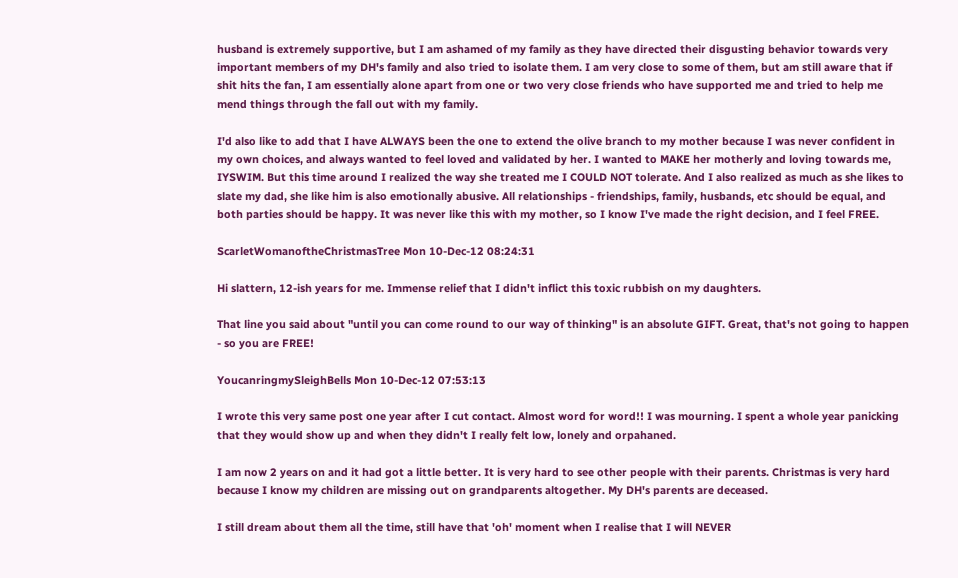husband is extremely supportive, but I am ashamed of my family as they have directed their disgusting behavior towards very important members of my DH's family and also tried to isolate them. I am very close to some of them, but am still aware that if shit hits the fan, I am essentially alone apart from one or two very close friends who have supported me and tried to help me mend things through the fall out with my family.

I'd also like to add that I have ALWAYS been the one to extend the olive branch to my mother because I was never confident in my own choices, and always wanted to feel loved and validated by her. I wanted to MAKE her motherly and loving towards me, IYSWIM. But this time around I realized the way she treated me I COULD NOT tolerate. And I also realized as much as she likes to slate my dad, she like him is also emotionally abusive. All relationships - friendships, family, husbands, etc should be equal, and both parties should be happy. It was never like this with my mother, so I know I've made the right decision, and I feel FREE.

ScarletWomanoftheChristmasTree Mon 10-Dec-12 08:24:31

Hi slattern, 12-ish years for me. Immense relief that I didn't inflict this toxic rubbish on my daughters.

That line you said about "until you can come round to our way of thinking" is an absolute GIFT. Great, that's not going to happen - so you are FREE!

YoucanringmySleighBells Mon 10-Dec-12 07:53:13

I wrote this very same post one year after I cut contact. Almost word for word!! I was mourning. I spent a whole year panicking that they would show up and when they didn't I really felt low, lonely and orpahaned.

I am now 2 years on and it had got a little better. It is very hard to see other people with their parents. Christmas is very hard because I know my children are missing out on grandparents altogether. My DH's parents are deceased.

I still dream about them all the time, still have that 'oh' moment when I realise that I will NEVER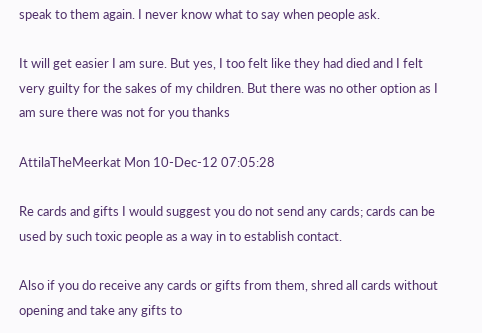speak to them again. I never know what to say when people ask.

It will get easier I am sure. But yes, I too felt like they had died and I felt very guilty for the sakes of my children. But there was no other option as I am sure there was not for you thanks

AttilaTheMeerkat Mon 10-Dec-12 07:05:28

Re cards and gifts I would suggest you do not send any cards; cards can be used by such toxic people as a way in to establish contact.

Also if you do receive any cards or gifts from them, shred all cards without opening and take any gifts to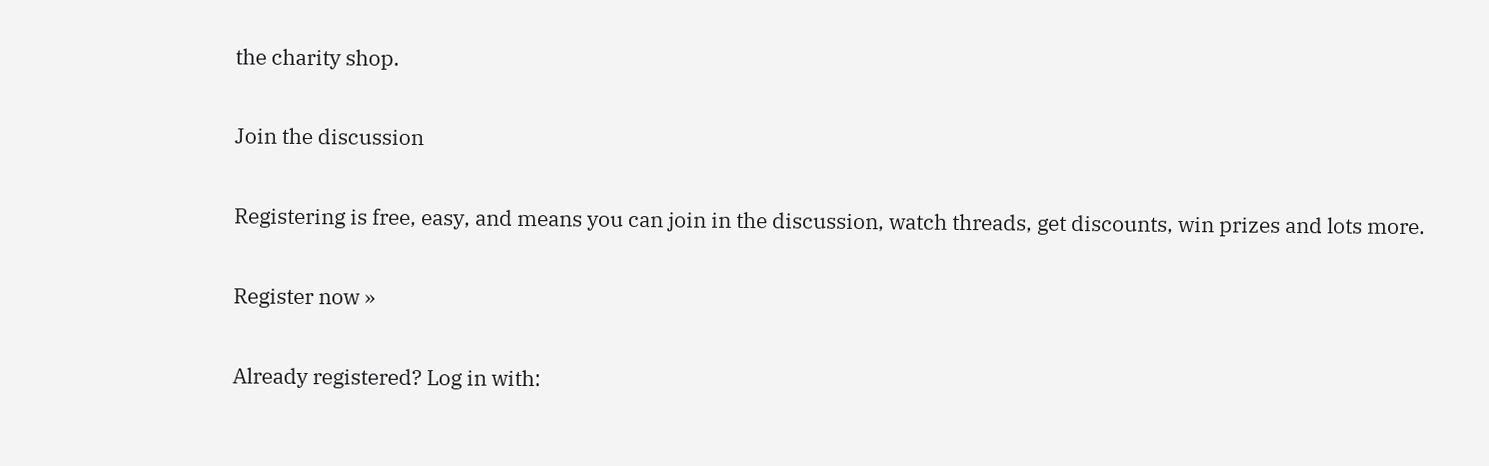the charity shop.

Join the discussion

Registering is free, easy, and means you can join in the discussion, watch threads, get discounts, win prizes and lots more.

Register now »

Already registered? Log in with: